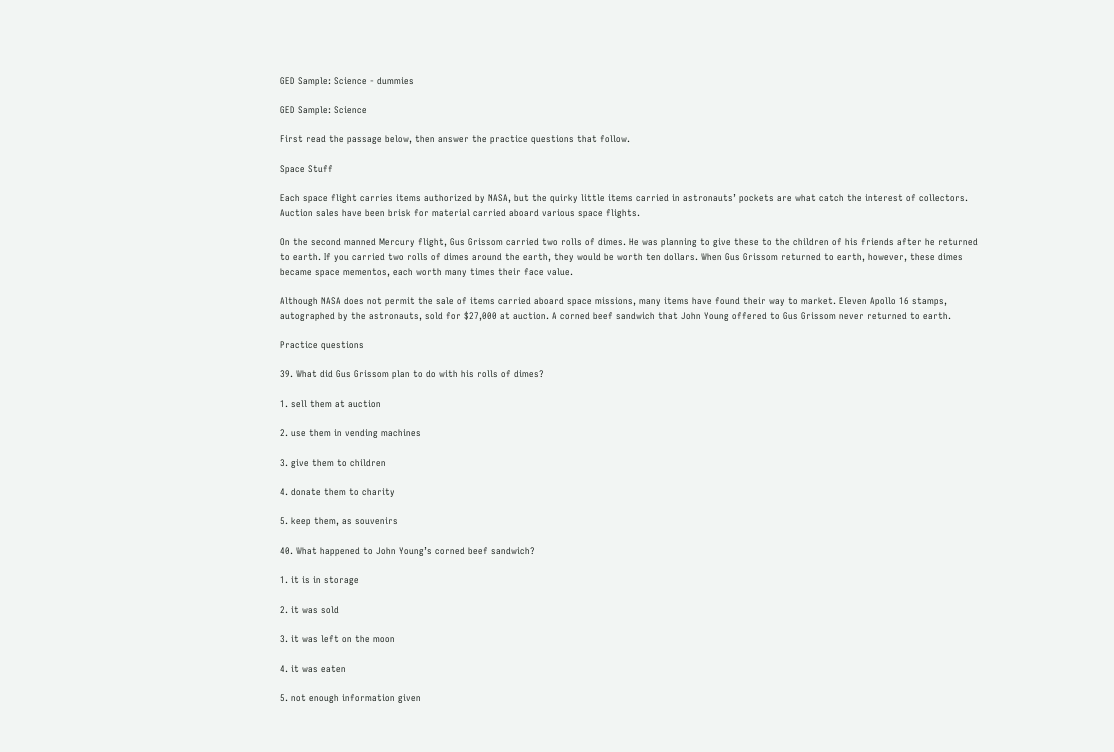GED Sample: Science - dummies

GED Sample: Science

First read the passage below, then answer the practice questions that follow.

Space Stuff

Each space flight carries items authorized by NASA, but the quirky little items carried in astronauts’ pockets are what catch the interest of collectors. Auction sales have been brisk for material carried aboard various space flights.

On the second manned Mercury flight, Gus Grissom carried two rolls of dimes. He was planning to give these to the children of his friends after he returned to earth. If you carried two rolls of dimes around the earth, they would be worth ten dollars. When Gus Grissom returned to earth, however, these dimes became space mementos, each worth many times their face value.

Although NASA does not permit the sale of items carried aboard space missions, many items have found their way to market. Eleven Apollo 16 stamps, autographed by the astronauts, sold for $27,000 at auction. A corned beef sandwich that John Young offered to Gus Grissom never returned to earth.

Practice questions

39. What did Gus Grissom plan to do with his rolls of dimes?

1. sell them at auction

2. use them in vending machines

3. give them to children

4. donate them to charity

5. keep them, as souvenirs

40. What happened to John Young’s corned beef sandwich?

1. it is in storage

2. it was sold

3. it was left on the moon

4. it was eaten

5. not enough information given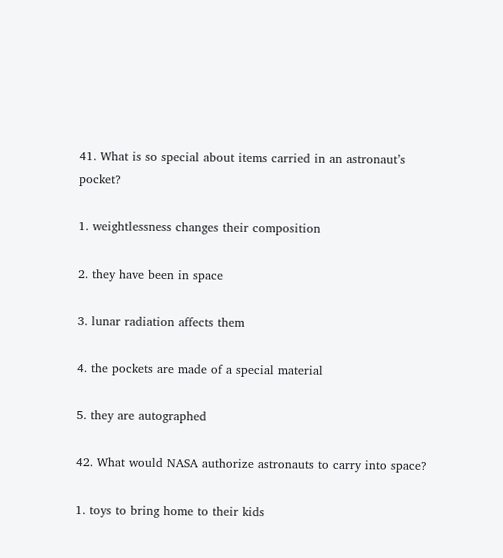41. What is so special about items carried in an astronaut’s pocket?

1. weightlessness changes their composition

2. they have been in space

3. lunar radiation affects them

4. the pockets are made of a special material

5. they are autographed

42. What would NASA authorize astronauts to carry into space?

1. toys to bring home to their kids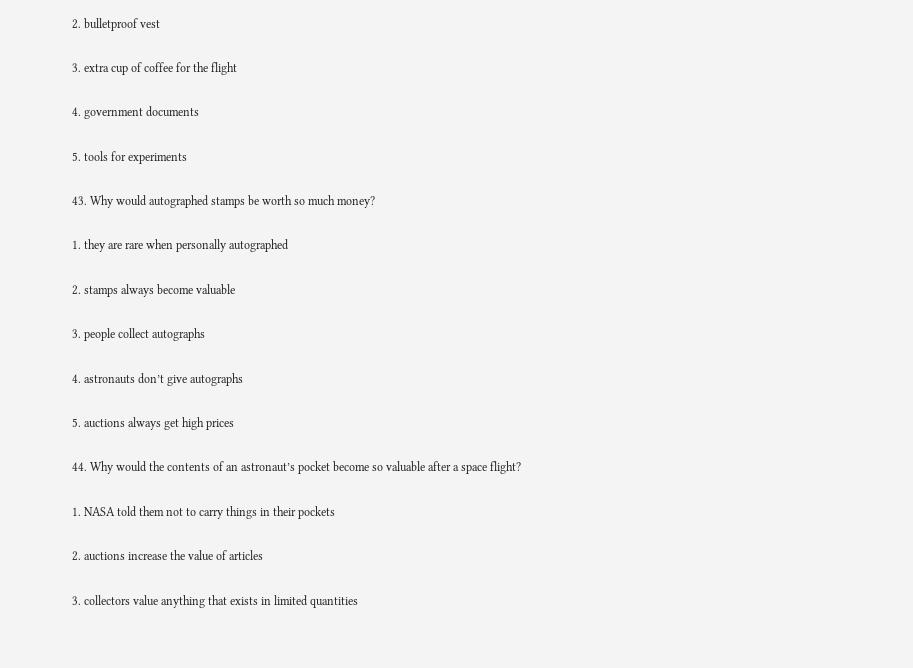2. bulletproof vest

3. extra cup of coffee for the flight

4. government documents

5. tools for experiments

43. Why would autographed stamps be worth so much money?

1. they are rare when personally autographed

2. stamps always become valuable

3. people collect autographs

4. astronauts don’t give autographs

5. auctions always get high prices

44. Why would the contents of an astronaut’s pocket become so valuable after a space flight?

1. NASA told them not to carry things in their pockets

2. auctions increase the value of articles

3. collectors value anything that exists in limited quantities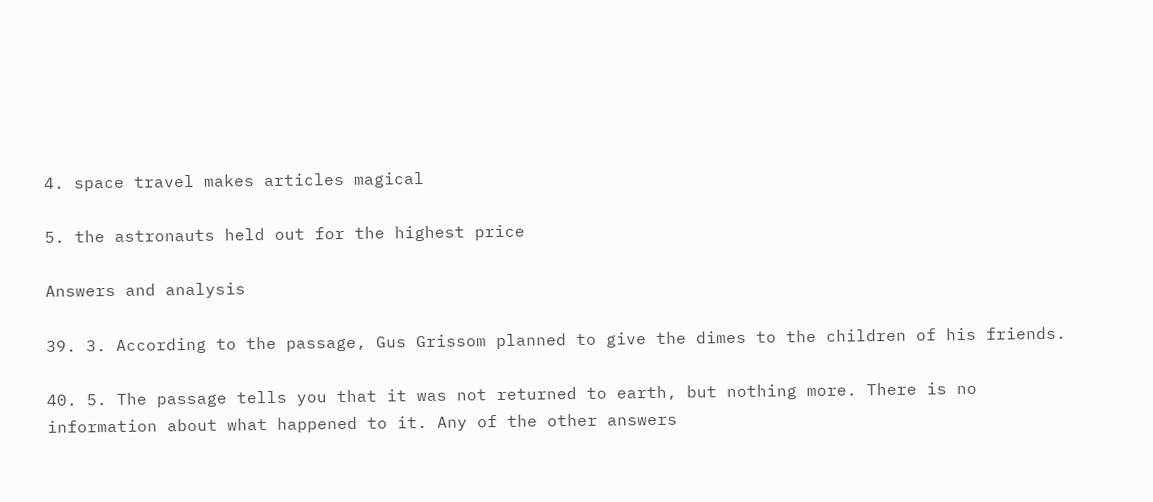4. space travel makes articles magical

5. the astronauts held out for the highest price

Answers and analysis

39. 3. According to the passage, Gus Grissom planned to give the dimes to the children of his friends.

40. 5. The passage tells you that it was not returned to earth, but nothing more. There is no information about what happened to it. Any of the other answers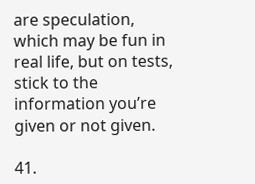are speculation, which may be fun in real life, but on tests, stick to the information you’re given or not given.

41.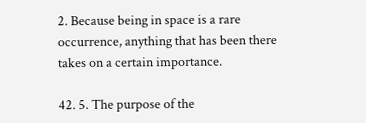2. Because being in space is a rare occurrence, anything that has been there takes on a certain importance.

42. 5. The purpose of the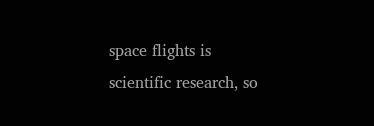space flights is scientific research, so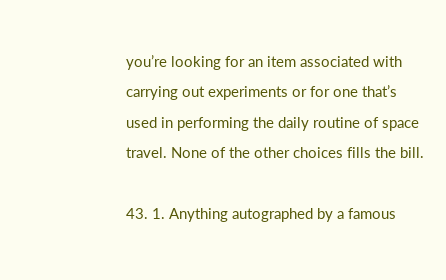you’re looking for an item associated with carrying out experiments or for one that’s used in performing the daily routine of space travel. None of the other choices fills the bill.

43. 1. Anything autographed by a famous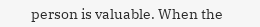person is valuable. When the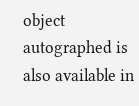object autographed is also available in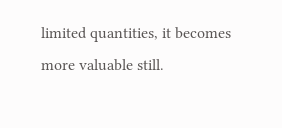limited quantities, it becomes more valuable still.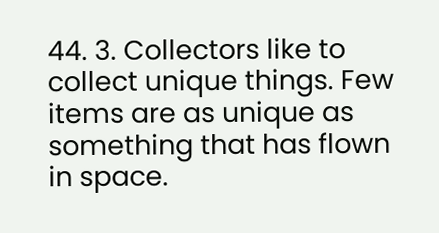44. 3. Collectors like to collect unique things. Few items are as unique as something that has flown in space.